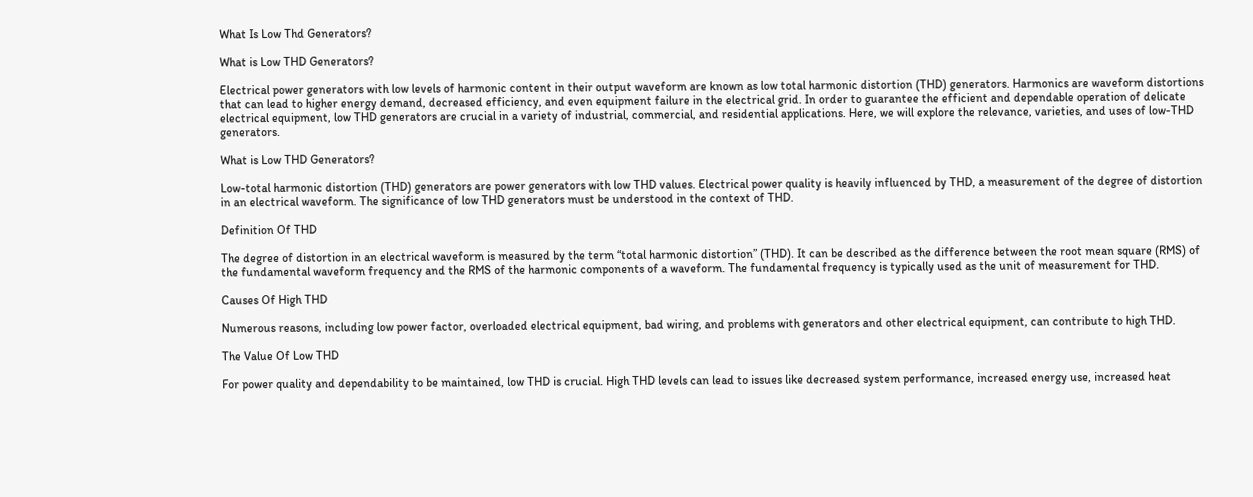What Is Low Thd Generators?

What is Low THD Generators?

Electrical power generators with low levels of harmonic content in their output waveform are known as low total harmonic distortion (THD) generators. Harmonics are waveform distortions that can lead to higher energy demand, decreased efficiency, and even equipment failure in the electrical grid. In order to guarantee the efficient and dependable operation of delicate electrical equipment, low THD generators are crucial in a variety of industrial, commercial, and residential applications. Here, we will explore the relevance, varieties, and uses of low-THD generators.

What is Low THD Generators?

Low-total harmonic distortion (THD) generators are power generators with low THD values. Electrical power quality is heavily influenced by THD, a measurement of the degree of distortion in an electrical waveform. The significance of low THD generators must be understood in the context of THD.

Definition Of THD

The degree of distortion in an electrical waveform is measured by the term “total harmonic distortion” (THD). It can be described as the difference between the root mean square (RMS) of the fundamental waveform frequency and the RMS of the harmonic components of a waveform. The fundamental frequency is typically used as the unit of measurement for THD.

Causes Of High THD

Numerous reasons, including low power factor, overloaded electrical equipment, bad wiring, and problems with generators and other electrical equipment, can contribute to high THD.

The Value Of Low THD

For power quality and dependability to be maintained, low THD is crucial. High THD levels can lead to issues like decreased system performance, increased energy use, increased heat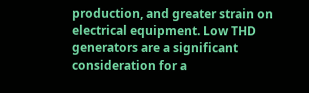production, and greater strain on electrical equipment. Low THD generators are a significant consideration for a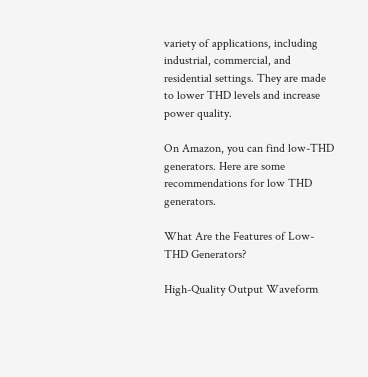variety of applications, including industrial, commercial, and residential settings. They are made to lower THD levels and increase power quality.

On Amazon, you can find low-THD generators. Here are some recommendations for low THD generators.

What Are the Features of Low-THD Generators?

High-Quality Output Waveform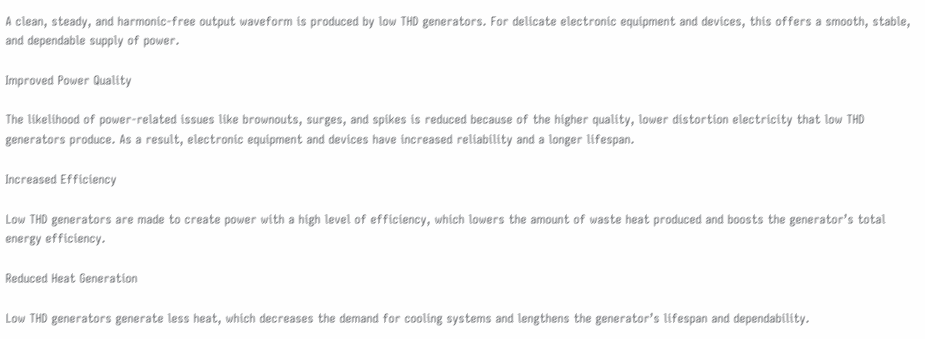A clean, steady, and harmonic-free output waveform is produced by low THD generators. For delicate electronic equipment and devices, this offers a smooth, stable, and dependable supply of power.

Improved Power Quality

The likelihood of power-related issues like brownouts, surges, and spikes is reduced because of the higher quality, lower distortion electricity that low THD generators produce. As a result, electronic equipment and devices have increased reliability and a longer lifespan.

Increased Efficiency

Low THD generators are made to create power with a high level of efficiency, which lowers the amount of waste heat produced and boosts the generator’s total energy efficiency.

Reduced Heat Generation

Low THD generators generate less heat, which decreases the demand for cooling systems and lengthens the generator’s lifespan and dependability.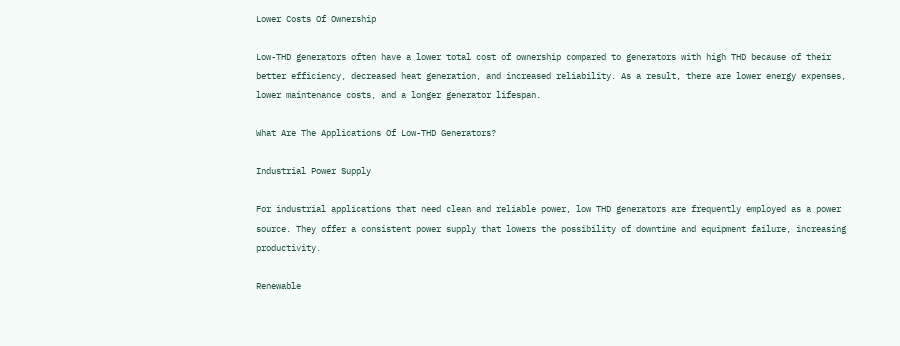Lower Costs Of Ownership

Low-THD generators often have a lower total cost of ownership compared to generators with high THD because of their better efficiency, decreased heat generation, and increased reliability. As a result, there are lower energy expenses, lower maintenance costs, and a longer generator lifespan.

What Are The Applications Of Low-THD Generators?

Industrial Power Supply

For industrial applications that need clean and reliable power, low THD generators are frequently employed as a power source. They offer a consistent power supply that lowers the possibility of downtime and equipment failure, increasing productivity.

Renewable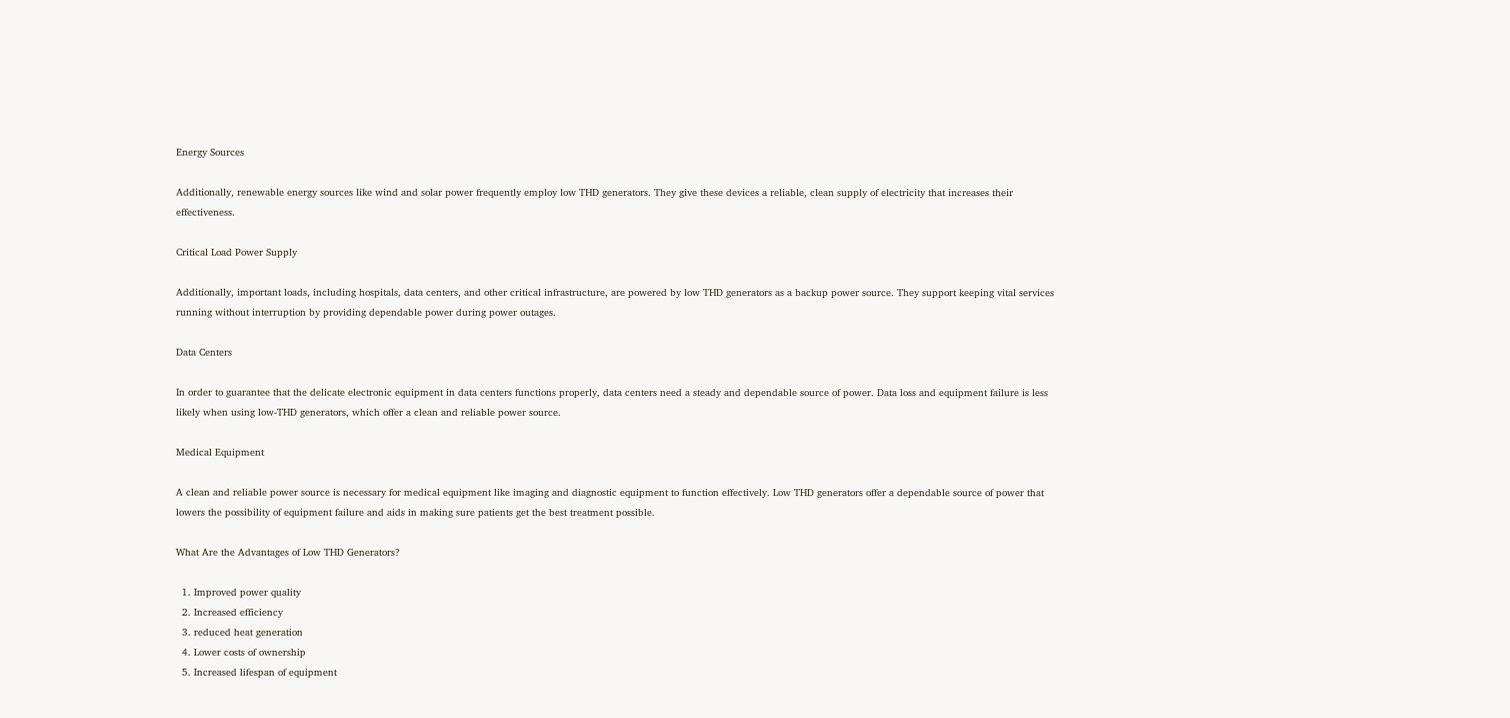Energy Sources

Additionally, renewable energy sources like wind and solar power frequently employ low THD generators. They give these devices a reliable, clean supply of electricity that increases their effectiveness.

Critical Load Power Supply

Additionally, important loads, including hospitals, data centers, and other critical infrastructure, are powered by low THD generators as a backup power source. They support keeping vital services running without interruption by providing dependable power during power outages.

Data Centers

In order to guarantee that the delicate electronic equipment in data centers functions properly, data centers need a steady and dependable source of power. Data loss and equipment failure is less likely when using low-THD generators, which offer a clean and reliable power source.

Medical Equipment

A clean and reliable power source is necessary for medical equipment like imaging and diagnostic equipment to function effectively. Low THD generators offer a dependable source of power that lowers the possibility of equipment failure and aids in making sure patients get the best treatment possible.

What Are the Advantages of Low THD Generators?

  1. Improved power quality
  2. Increased efficiency
  3. reduced heat generation
  4. Lower costs of ownership
  5. Increased lifespan of equipment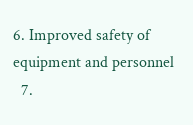6. Improved safety of equipment and personnel
  7.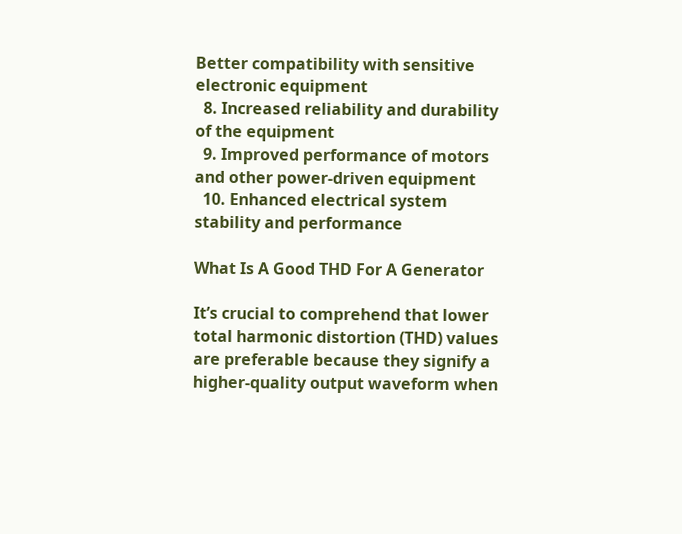Better compatibility with sensitive electronic equipment
  8. Increased reliability and durability of the equipment
  9. Improved performance of motors and other power-driven equipment
  10. Enhanced electrical system stability and performance

What Is A Good THD For A Generator

It’s crucial to comprehend that lower total harmonic distortion (THD) values are preferable because they signify a higher-quality output waveform when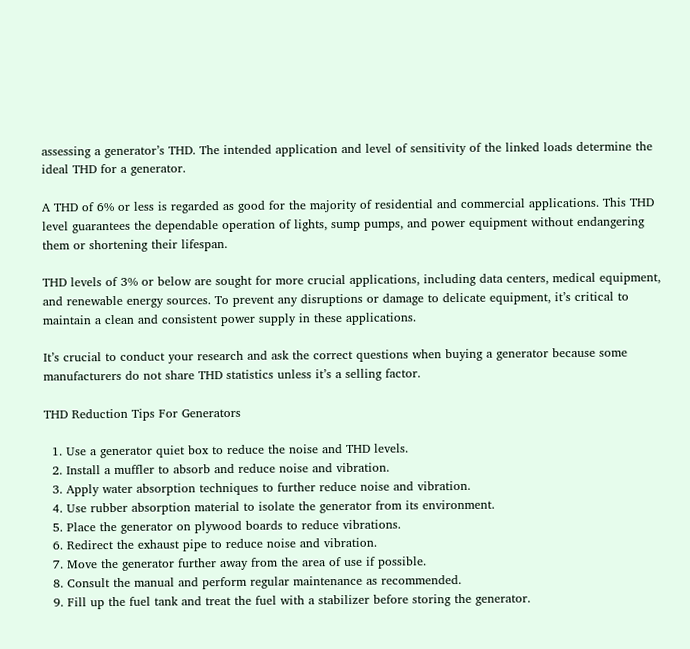assessing a generator’s THD. The intended application and level of sensitivity of the linked loads determine the ideal THD for a generator.

A THD of 6% or less is regarded as good for the majority of residential and commercial applications. This THD level guarantees the dependable operation of lights, sump pumps, and power equipment without endangering them or shortening their lifespan.

THD levels of 3% or below are sought for more crucial applications, including data centers, medical equipment, and renewable energy sources. To prevent any disruptions or damage to delicate equipment, it’s critical to maintain a clean and consistent power supply in these applications.

It’s crucial to conduct your research and ask the correct questions when buying a generator because some manufacturers do not share THD statistics unless it’s a selling factor.

THD Reduction Tips For Generators

  1. Use a generator quiet box to reduce the noise and THD levels.
  2. Install a muffler to absorb and reduce noise and vibration.
  3. Apply water absorption techniques to further reduce noise and vibration.
  4. Use rubber absorption material to isolate the generator from its environment.
  5. Place the generator on plywood boards to reduce vibrations.
  6. Redirect the exhaust pipe to reduce noise and vibration.
  7. Move the generator further away from the area of use if possible.
  8. Consult the manual and perform regular maintenance as recommended.
  9. Fill up the fuel tank and treat the fuel with a stabilizer before storing the generator.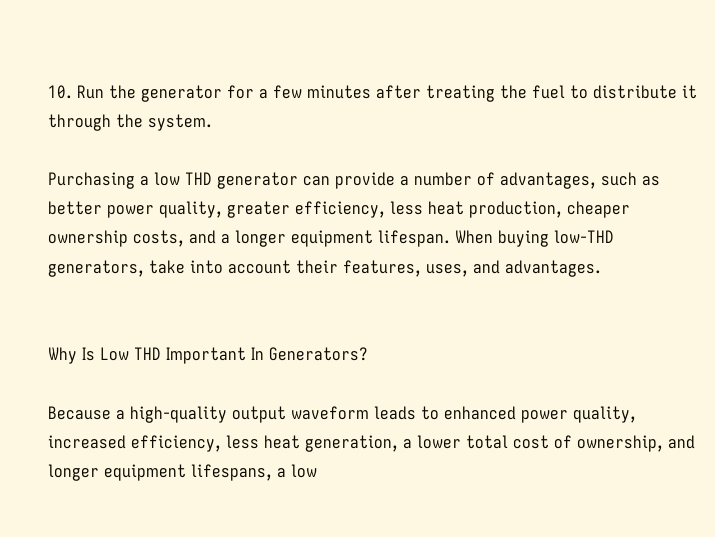10. Run the generator for a few minutes after treating the fuel to distribute it through the system.

Purchasing a low THD generator can provide a number of advantages, such as better power quality, greater efficiency, less heat production, cheaper ownership costs, and a longer equipment lifespan. When buying low-THD generators, take into account their features, uses, and advantages.


Why Is Low THD Important In Generators?

Because a high-quality output waveform leads to enhanced power quality, increased efficiency, less heat generation, a lower total cost of ownership, and longer equipment lifespans, a low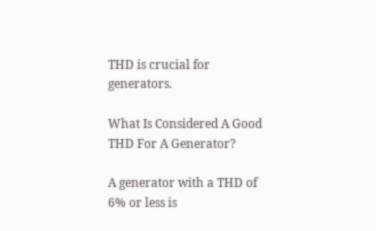THD is crucial for generators.

What Is Considered A Good THD For A Generator?

A generator with a THD of 6% or less is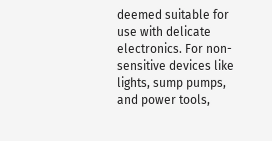deemed suitable for use with delicate electronics. For non-sensitive devices like lights, sump pumps, and power tools,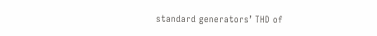standard generators’ THD of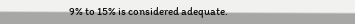9% to 15% is considered adequate.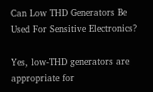Can Low THD Generators Be Used For Sensitive Electronics?

Yes, low-THD generators are appropriate for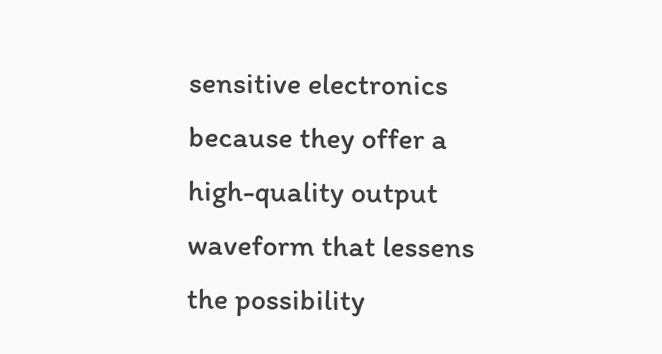sensitive electronics because they offer a high-quality output waveform that lessens the possibility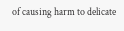of causing harm to delicate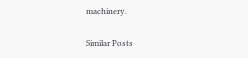machinery.

Similar Posts